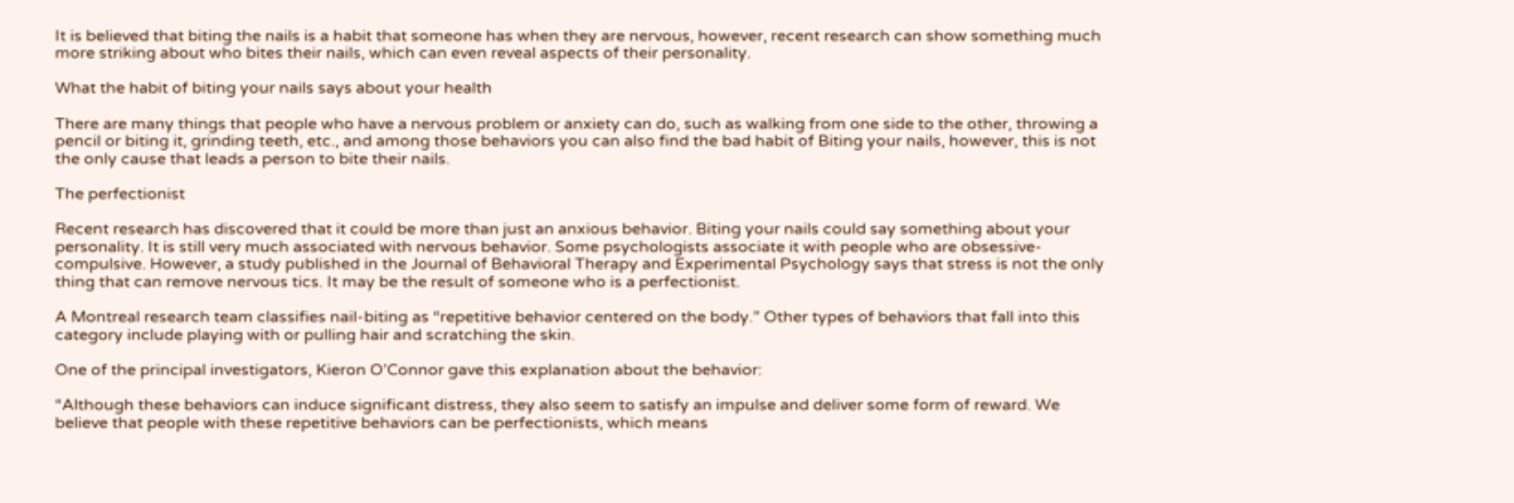It is believed that biting the nails is a habit that someone has when they are nervous, however, recent research can show something much more striking about who bites their nails, which can even reveal aspects of their personality.

What the habit of biting your nails says about your health

There are many things that people who have a nervous problem or anxiety can do, such as walking from one side to the other, throwing a pencil or biting it, grinding teeth, etc., and among those behaviors you can also find the bad habit of Biting your nails, however, this is not the only cause that leads a person to bite their nails.

The perfectionist

Recent research has discovered that it could be more than just an anxious behavior. Biting your nails could say something about your personality. It is still very much associated with nervous behavior. Some psychologists associate it with people who are obsessive-compulsive. However, a study published in the Journal of Behavioral Therapy and Experimental Psychology says that stress is not the only thing that can remove nervous tics. It may be the result of someone who is a perfectionist.

A Montreal research team classifies nail-biting as “repetitive behavior centered on the body.” Other types of behaviors that fall into this category include playing with or pulling hair and scratching the skin.

One of the principal investigators, Kieron O’Connor gave this explanation about the behavior:

“Although these behaviors can induce significant distress, they also seem to satisfy an impulse and deliver some form of reward. We believe that people with these repetitive behaviors can be perfectionists, which means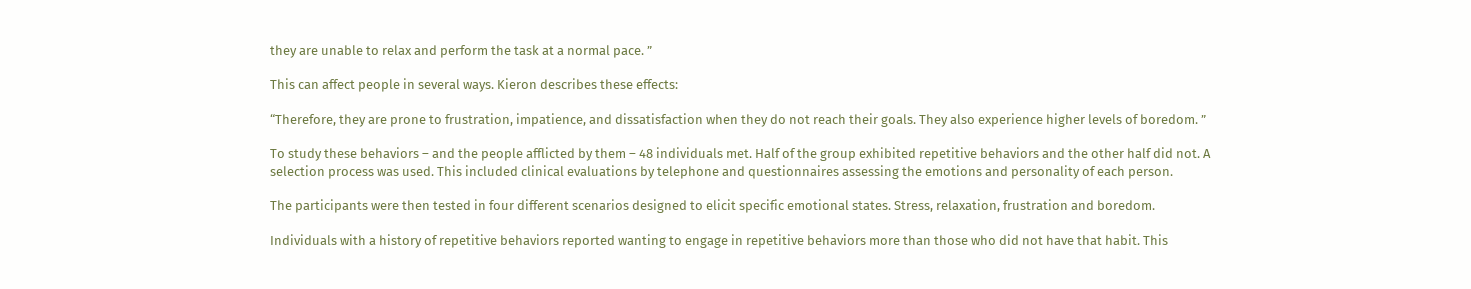they are unable to relax and perform the task at a normal pace. ”

This can affect people in several ways. Kieron describes these effects:

“Therefore, they are prone to frustration, impatience, and dissatisfaction when they do not reach their goals. They also experience higher levels of boredom. ”

To study these behaviors – and the people afflicted by them – 48 individuals met. Half of the group exhibited repetitive behaviors and the other half did not. A selection process was used. This included clinical evaluations by telephone and questionnaires assessing the emotions and personality of each person.

The participants were then tested in four different scenarios designed to elicit specific emotional states. Stress, relaxation, frustration and boredom.

Individuals with a history of repetitive behaviors reported wanting to engage in repetitive behaviors more than those who did not have that habit. This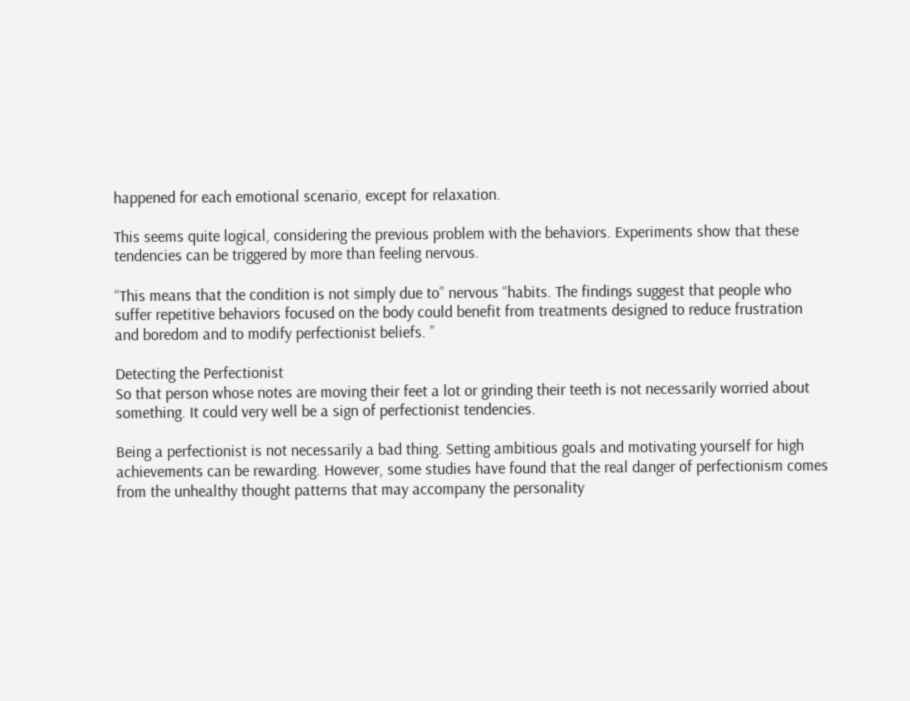happened for each emotional scenario, except for relaxation.

This seems quite logical, considering the previous problem with the behaviors. Experiments show that these tendencies can be triggered by more than feeling nervous.

“This means that the condition is not simply due to” nervous “habits. The findings suggest that people who suffer repetitive behaviors focused on the body could benefit from treatments designed to reduce frustration and boredom and to modify perfectionist beliefs. ”

Detecting the Perfectionist
So that person whose notes are moving their feet a lot or grinding their teeth is not necessarily worried about something. It could very well be a sign of perfectionist tendencies.

Being a perfectionist is not necessarily a bad thing. Setting ambitious goals and motivating yourself for high achievements can be rewarding. However, some studies have found that the real danger of perfectionism comes from the unhealthy thought patterns that may accompany the personality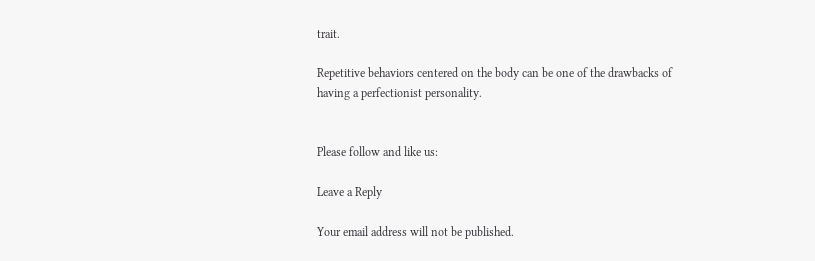trait.

Repetitive behaviors centered on the body can be one of the drawbacks of having a perfectionist personality.


Please follow and like us:

Leave a Reply

Your email address will not be published.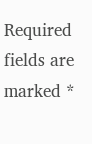Required fields are marked *